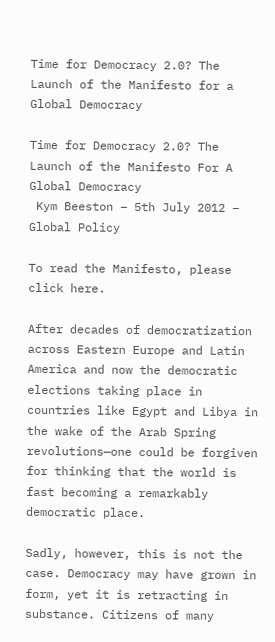Time for Democracy 2.0? The Launch of the Manifesto for a Global Democracy

Time for Democracy 2.0? The Launch of the Manifesto For A Global Democracy
 Kym Beeston – 5th July 2012 – Global Policy

To read the Manifesto, please click here.

After decades of democratization across Eastern Europe and Latin America and now the democratic elections taking place in countries like Egypt and Libya in the wake of the Arab Spring revolutions—one could be forgiven for thinking that the world is fast becoming a remarkably democratic place.

Sadly, however, this is not the case. Democracy may have grown in form, yet it is retracting in substance. Citizens of many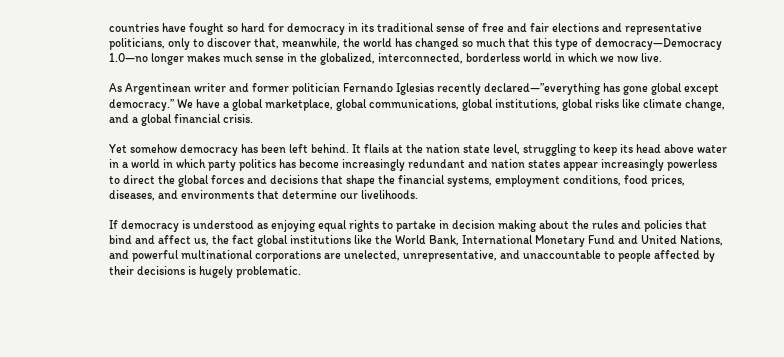countries have fought so hard for democracy in its traditional sense of free and fair elections and representative politicians, only to discover that, meanwhile, the world has changed so much that this type of democracy—Democracy 1.0—no longer makes much sense in the globalized, interconnected, borderless world in which we now live.

As Argentinean writer and former politician Fernando Iglesias recently declared—”everything has gone global except democracy.” We have a global marketplace, global communications, global institutions, global risks like climate change, and a global financial crisis.

Yet somehow democracy has been left behind. It flails at the nation state level, struggling to keep its head above water in a world in which party politics has become increasingly redundant and nation states appear increasingly powerless to direct the global forces and decisions that shape the financial systems, employment conditions, food prices, diseases, and environments that determine our livelihoods.

If democracy is understood as enjoying equal rights to partake in decision making about the rules and policies that bind and affect us, the fact global institutions like the World Bank, International Monetary Fund and United Nations, and powerful multinational corporations are unelected, unrepresentative, and unaccountable to people affected by their decisions is hugely problematic.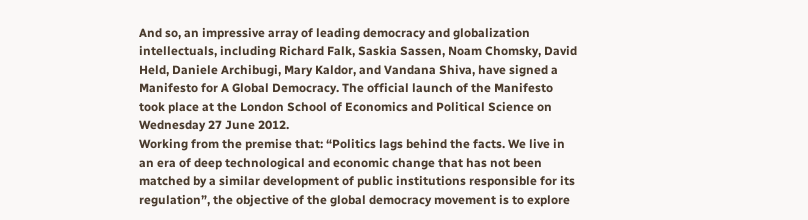And so, an impressive array of leading democracy and globalization intellectuals, including Richard Falk, Saskia Sassen, Noam Chomsky, David Held, Daniele Archibugi, Mary Kaldor, and Vandana Shiva, have signed a Manifesto for A Global Democracy. The official launch of the Manifesto took place at the London School of Economics and Political Science on Wednesday 27 June 2012.
Working from the premise that: “Politics lags behind the facts. We live in an era of deep technological and economic change that has not been matched by a similar development of public institutions responsible for its regulation”, the objective of the global democracy movement is to explore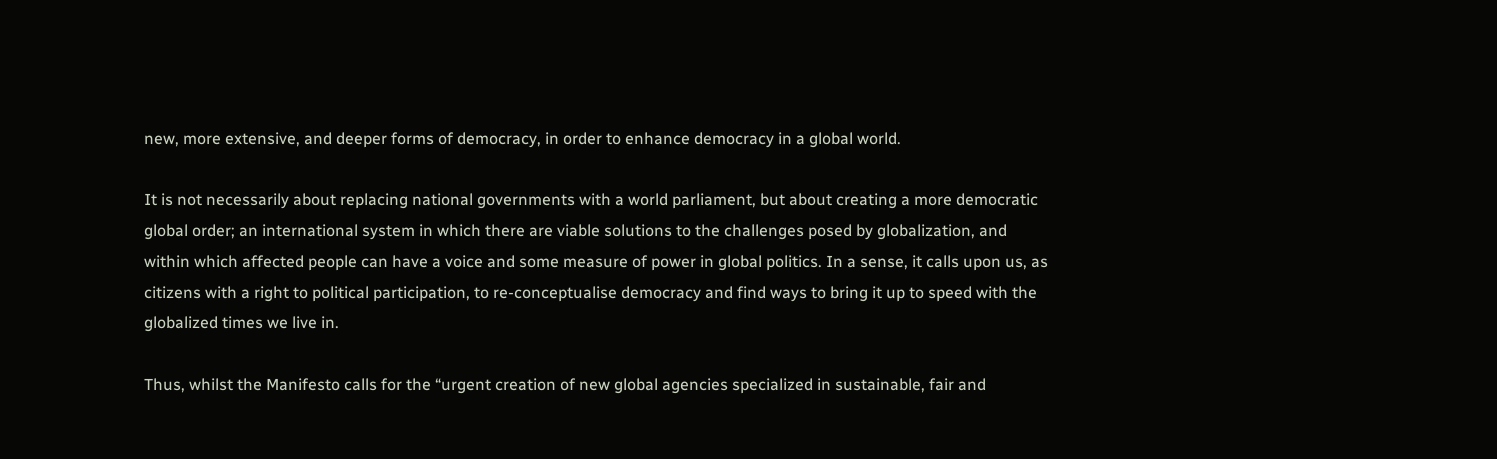new, more extensive, and deeper forms of democracy, in order to enhance democracy in a global world.

It is not necessarily about replacing national governments with a world parliament, but about creating a more democratic global order; an international system in which there are viable solutions to the challenges posed by globalization, and within which affected people can have a voice and some measure of power in global politics. In a sense, it calls upon us, as citizens with a right to political participation, to re-conceptualise democracy and find ways to bring it up to speed with the globalized times we live in.

Thus, whilst the Manifesto calls for the “urgent creation of new global agencies specialized in sustainable, fair and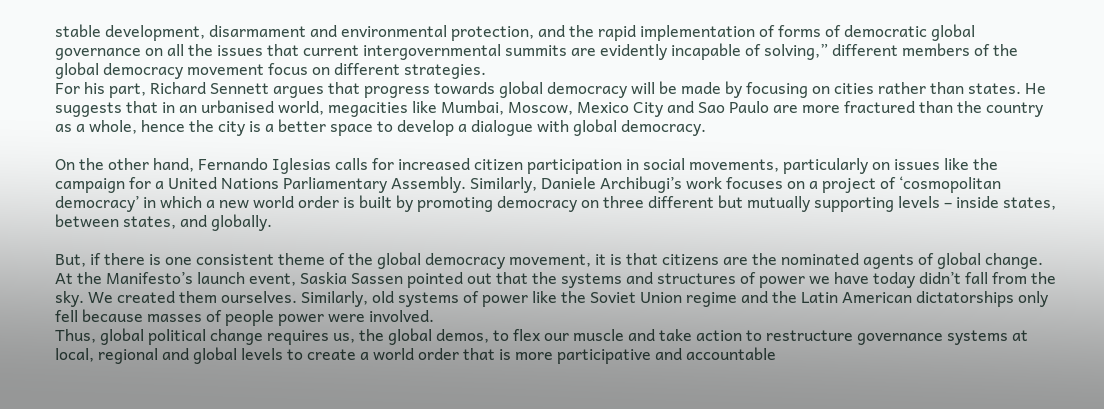stable development, disarmament and environmental protection, and the rapid implementation of forms of democratic global governance on all the issues that current intergovernmental summits are evidently incapable of solving,” different members of the global democracy movement focus on different strategies.
For his part, Richard Sennett argues that progress towards global democracy will be made by focusing on cities rather than states. He suggests that in an urbanised world, megacities like Mumbai, Moscow, Mexico City and Sao Paulo are more fractured than the country as a whole, hence the city is a better space to develop a dialogue with global democracy.

On the other hand, Fernando Iglesias calls for increased citizen participation in social movements, particularly on issues like the campaign for a United Nations Parliamentary Assembly. Similarly, Daniele Archibugi’s work focuses on a project of ‘cosmopolitan democracy’ in which a new world order is built by promoting democracy on three different but mutually supporting levels – inside states, between states, and globally.

But, if there is one consistent theme of the global democracy movement, it is that citizens are the nominated agents of global change. At the Manifesto’s launch event, Saskia Sassen pointed out that the systems and structures of power we have today didn’t fall from the sky. We created them ourselves. Similarly, old systems of power like the Soviet Union regime and the Latin American dictatorships only fell because masses of people power were involved.
Thus, global political change requires us, the global demos, to flex our muscle and take action to restructure governance systems at local, regional and global levels to create a world order that is more participative and accountable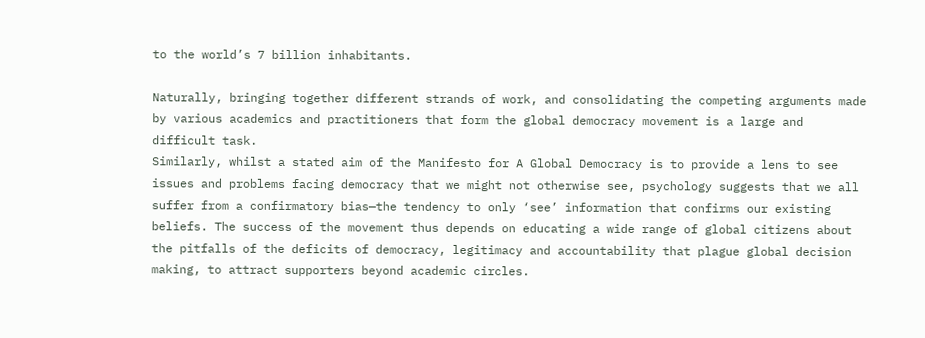to the world’s 7 billion inhabitants.

Naturally, bringing together different strands of work, and consolidating the competing arguments made by various academics and practitioners that form the global democracy movement is a large and difficult task.
Similarly, whilst a stated aim of the Manifesto for A Global Democracy is to provide a lens to see issues and problems facing democracy that we might not otherwise see, psychology suggests that we all suffer from a confirmatory bias—the tendency to only ‘see’ information that confirms our existing beliefs. The success of the movement thus depends on educating a wide range of global citizens about the pitfalls of the deficits of democracy, legitimacy and accountability that plague global decision making, to attract supporters beyond academic circles.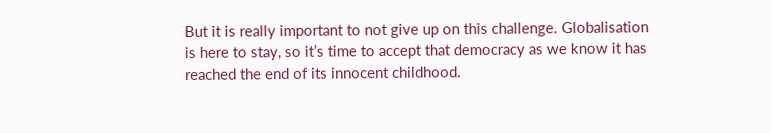But it is really important to not give up on this challenge. Globalisation is here to stay, so it’s time to accept that democracy as we know it has reached the end of its innocent childhood.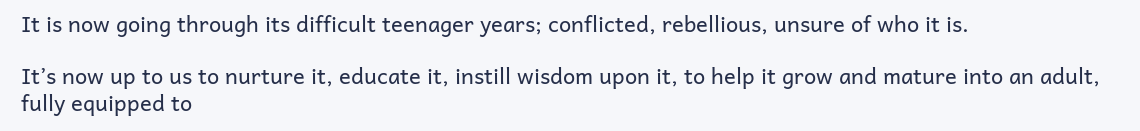It is now going through its difficult teenager years; conflicted, rebellious, unsure of who it is.

It’s now up to us to nurture it, educate it, instill wisdom upon it, to help it grow and mature into an adult, fully equipped to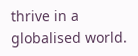thrive in a globalised world.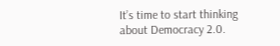It’s time to start thinking about Democracy 2.0.